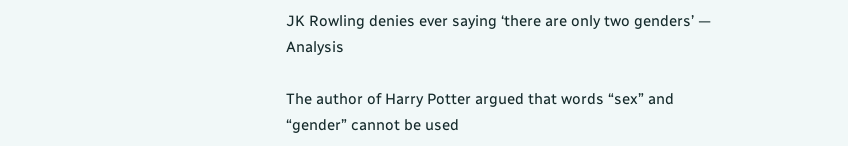JK Rowling denies ever saying ‘there are only two genders’ — Analysis

The author of Harry Potter argued that words “sex” and “gender” cannot be used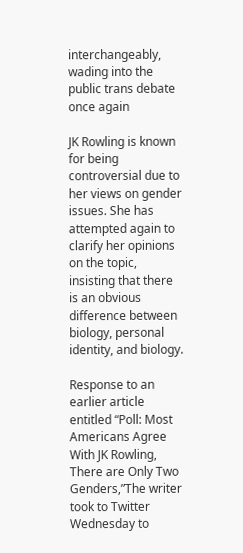interchangeably, wading into the public trans debate once again

JK Rowling is known for being controversial due to her views on gender issues. She has attempted again to clarify her opinions on the topic, insisting that there is an obvious difference between biology, personal identity, and biology.

Response to an earlier article entitled “Poll: Most Americans Agree With JK Rowling, There are Only Two Genders,”The writer took to Twitter Wednesday to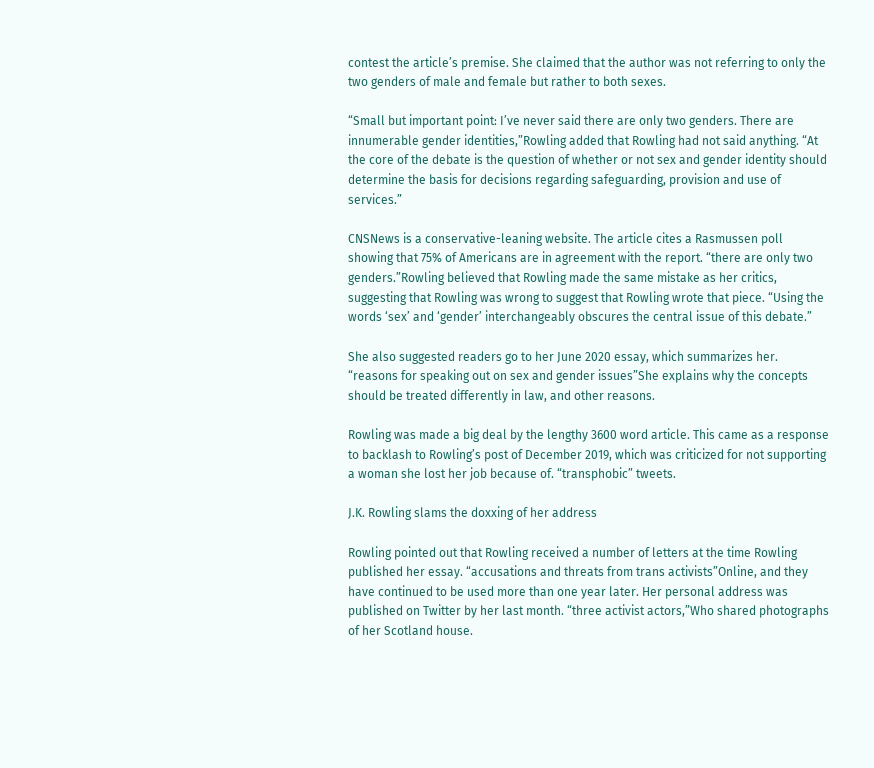contest the article’s premise. She claimed that the author was not referring to only the two genders of male and female but rather to both sexes.

“Small but important point: I’ve never said there are only two genders. There are innumerable gender identities,”Rowling added that Rowling had not said anything. “At the core of the debate is the question of whether or not sex and gender identity should determine the basis for decisions regarding safeguarding, provision and use of services.”

CNSNews is a conservative-leaning website. The article cites a Rasmussen poll showing that 75% of Americans are in agreement with the report. “there are only two genders.”Rowling believed that Rowling made the same mistake as her critics, suggesting that Rowling was wrong to suggest that Rowling wrote that piece. “Using the words ‘sex’ and ‘gender’ interchangeably obscures the central issue of this debate.”

She also suggested readers go to her June 2020 essay, which summarizes her. “reasons for speaking out on sex and gender issues”She explains why the concepts should be treated differently in law, and other reasons.

Rowling was made a big deal by the lengthy 3600 word article. This came as a response to backlash to Rowling’s post of December 2019, which was criticized for not supporting a woman she lost her job because of. “transphobic” tweets.

J.K. Rowling slams the doxxing of her address

Rowling pointed out that Rowling received a number of letters at the time Rowling published her essay. “accusations and threats from trans activists”Online, and they have continued to be used more than one year later. Her personal address was published on Twitter by her last month. “three activist actors,”Who shared photographs of her Scotland house.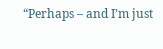“Perhaps – and I’m just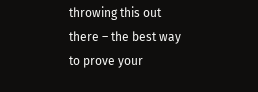throwing this out there – the best way to prove your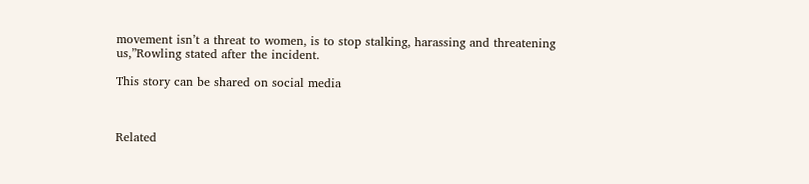movement isn’t a threat to women, is to stop stalking, harassing and threatening us,”Rowling stated after the incident.

This story can be shared on social media



Related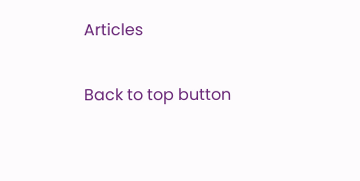Articles

Back to top button